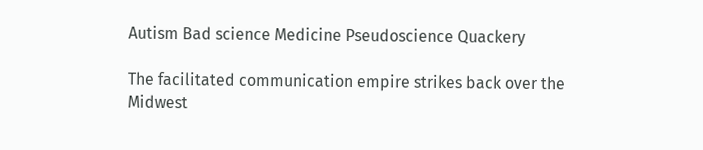Autism Bad science Medicine Pseudoscience Quackery

The facilitated communication empire strikes back over the Midwest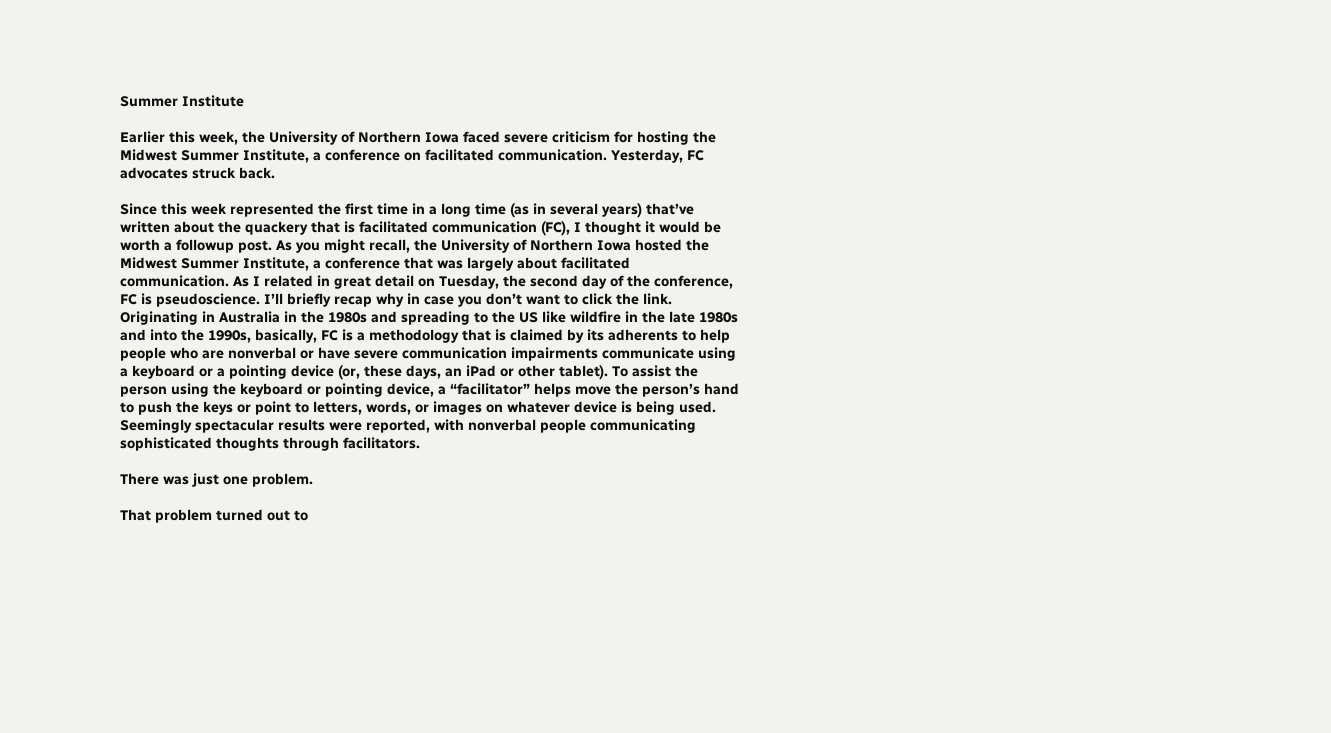Summer Institute

Earlier this week, the University of Northern Iowa faced severe criticism for hosting the Midwest Summer Institute, a conference on facilitated communication. Yesterday, FC advocates struck back.

Since this week represented the first time in a long time (as in several years) that’ve written about the quackery that is facilitated communication (FC), I thought it would be worth a followup post. As you might recall, the University of Northern Iowa hosted the Midwest Summer Institute, a conference that was largely about facilitated communication. As I related in great detail on Tuesday, the second day of the conference, FC is pseudoscience. I’ll briefly recap why in case you don’t want to click the link. Originating in Australia in the 1980s and spreading to the US like wildfire in the late 1980s and into the 1990s, basically, FC is a methodology that is claimed by its adherents to help people who are nonverbal or have severe communication impairments communicate using a keyboard or a pointing device (or, these days, an iPad or other tablet). To assist the person using the keyboard or pointing device, a “facilitator” helps move the person’s hand to push the keys or point to letters, words, or images on whatever device is being used. Seemingly spectacular results were reported, with nonverbal people communicating sophisticated thoughts through facilitators.

There was just one problem.

That problem turned out to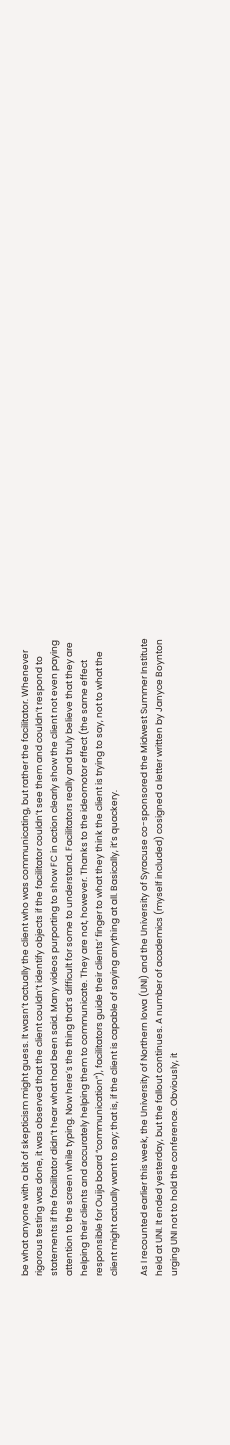be what anyone with a bit of skepticism might guess. It wasn’t actually the client who was communicating, but rather the facilitator. Whenever rigorous testing was done, it was observed that the client couldn’t identify objects if the facilitator couldn’t see them and couldn’t respond to statements if the facilitator didn’t hear what had been said. Many videos purporting to show FC in action clearly show the client not even paying attention to the screen while typing. Now here’s the thing that’s difficult for some to understand. Facilitators really and truly believe that they are helping their clients and accurately helping them to communicate. They are not, however. Thanks to the ideomotor effect (the same effect responsible for Ouija board “communication”), facilitators guide their clients’ finger to what they think the client is trying to say, not to what the client might actually want to say; that is, if the client is capable of saying anything at all. Basically, it’s quackery.

As I recounted earlier this week, the University of Northern Iowa (UNI) and the University of Syracuse co-sponsored the Midwest Summer Institute held at UNI. It ended yesterday, but the fallout continues. A number of academics (myself included) cosigned a letter written by Janyce Boynton urging UNI not to hold the conference. Obviously, it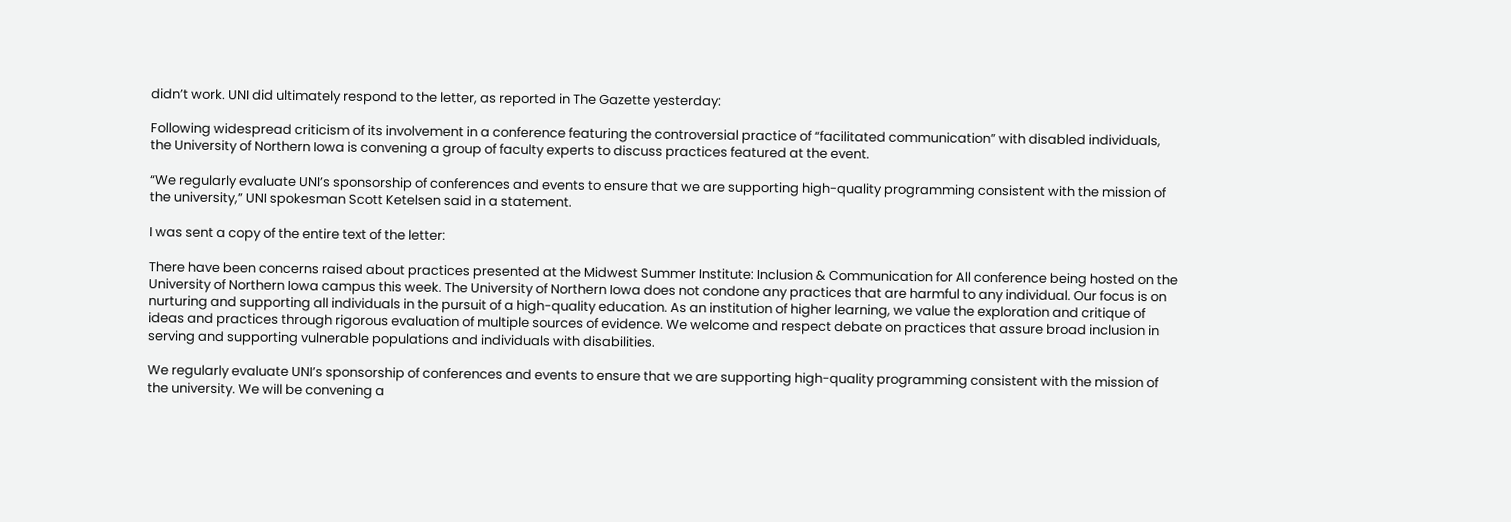didn’t work. UNI did ultimately respond to the letter, as reported in The Gazette yesterday:

Following widespread criticism of its involvement in a conference featuring the controversial practice of “facilitated communication” with disabled individuals, the University of Northern Iowa is convening a group of faculty experts to discuss practices featured at the event.

“We regularly evaluate UNI’s sponsorship of conferences and events to ensure that we are supporting high-quality programming consistent with the mission of the university,” UNI spokesman Scott Ketelsen said in a statement.

I was sent a copy of the entire text of the letter:

There have been concerns raised about practices presented at the Midwest Summer Institute: Inclusion & Communication for All conference being hosted on the University of Northern Iowa campus this week. The University of Northern Iowa does not condone any practices that are harmful to any individual. Our focus is on nurturing and supporting all individuals in the pursuit of a high-quality education. As an institution of higher learning, we value the exploration and critique of ideas and practices through rigorous evaluation of multiple sources of evidence. We welcome and respect debate on practices that assure broad inclusion in serving and supporting vulnerable populations and individuals with disabilities.

We regularly evaluate UNI’s sponsorship of conferences and events to ensure that we are supporting high-quality programming consistent with the mission of the university. We will be convening a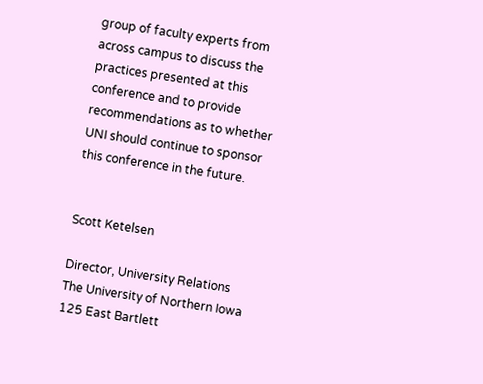group of faculty experts from across campus to discuss the practices presented at this conference and to provide recommendations as to whether UNI should continue to sponsor this conference in the future.


Scott Ketelsen

Director, University Relations
The University of Northern Iowa
125 East Bartlett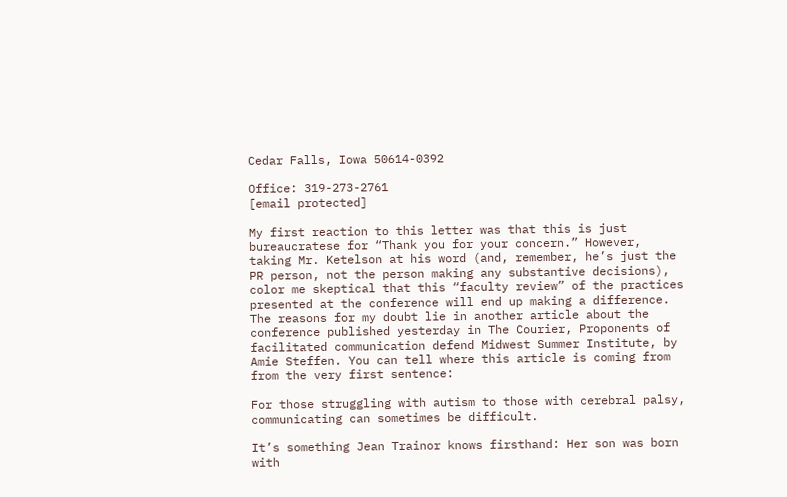Cedar Falls, Iowa 50614-0392

Office: 319-273-2761
[email protected]

My first reaction to this letter was that this is just bureaucratese for “Thank you for your concern.” However, taking Mr. Ketelson at his word (and, remember, he’s just the PR person, not the person making any substantive decisions), color me skeptical that this “faculty review” of the practices presented at the conference will end up making a difference. The reasons for my doubt lie in another article about the conference published yesterday in The Courier, Proponents of facilitated communication defend Midwest Summer Institute, by Amie Steffen. You can tell where this article is coming from from the very first sentence:

For those struggling with autism to those with cerebral palsy, communicating can sometimes be difficult.

It’s something Jean Trainor knows firsthand: Her son was born with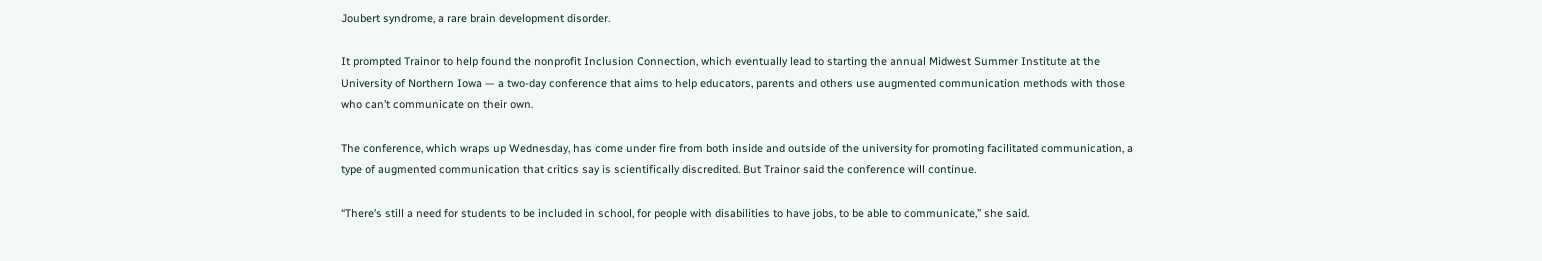Joubert syndrome, a rare brain development disorder.

It prompted Trainor to help found the nonprofit Inclusion Connection, which eventually lead to starting the annual Midwest Summer Institute at the University of Northern Iowa — a two-day conference that aims to help educators, parents and others use augmented communication methods with those who can’t communicate on their own.

The conference, which wraps up Wednesday, has come under fire from both inside and outside of the university for promoting facilitated communication, a type of augmented communication that critics say is scientifically discredited. But Trainor said the conference will continue.

“There’s still a need for students to be included in school, for people with disabilities to have jobs, to be able to communicate,” she said.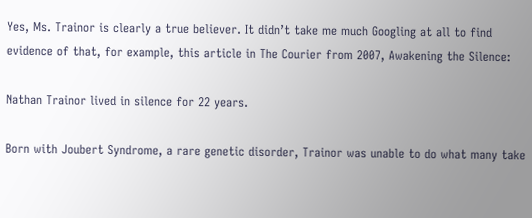Yes, Ms. Trainor is clearly a true believer. It didn’t take me much Googling at all to find evidence of that, for example, this article in The Courier from 2007, Awakening the Silence:

Nathan Trainor lived in silence for 22 years.

Born with Joubert Syndrome, a rare genetic disorder, Trainor was unable to do what many take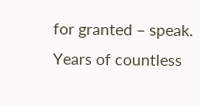for granted – speak. Years of countless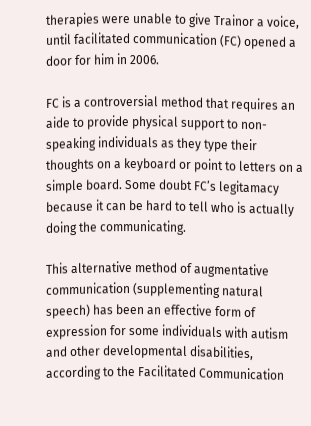therapies were unable to give Trainor a voice, until facilitated communication (FC) opened a door for him in 2006.

FC is a controversial method that requires an aide to provide physical support to non-speaking individuals as they type their thoughts on a keyboard or point to letters on a simple board. Some doubt FC’s legitamacy because it can be hard to tell who is actually doing the communicating.

This alternative method of augmentative communication (supplementing natural speech) has been an effective form of expression for some individuals with autism and other developmental disabilities, according to the Facilitated Communication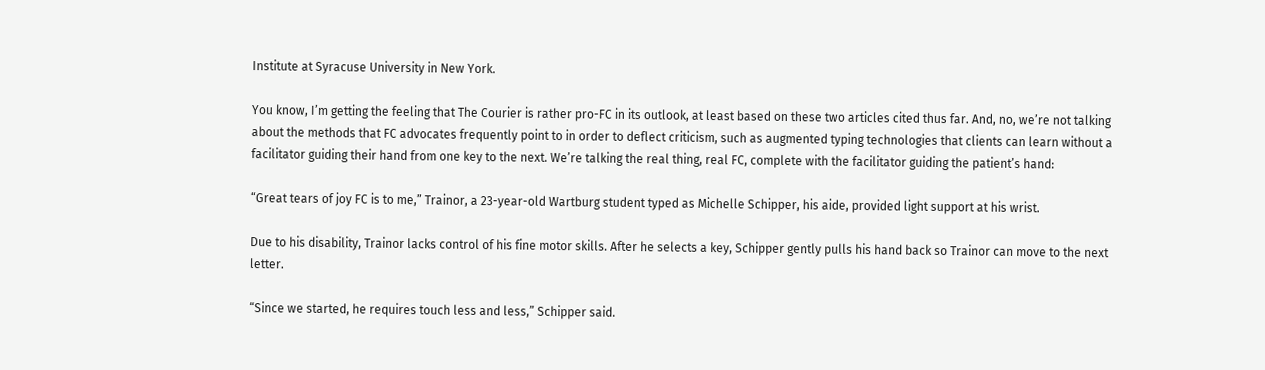Institute at Syracuse University in New York.

You know, I’m getting the feeling that The Courier is rather pro-FC in its outlook, at least based on these two articles cited thus far. And, no, we’re not talking about the methods that FC advocates frequently point to in order to deflect criticism, such as augmented typing technologies that clients can learn without a facilitator guiding their hand from one key to the next. We’re talking the real thing, real FC, complete with the facilitator guiding the patient’s hand:

“Great tears of joy FC is to me,” Trainor, a 23-year-old Wartburg student typed as Michelle Schipper, his aide, provided light support at his wrist.

Due to his disability, Trainor lacks control of his fine motor skills. After he selects a key, Schipper gently pulls his hand back so Trainor can move to the next letter.

“Since we started, he requires touch less and less,” Schipper said.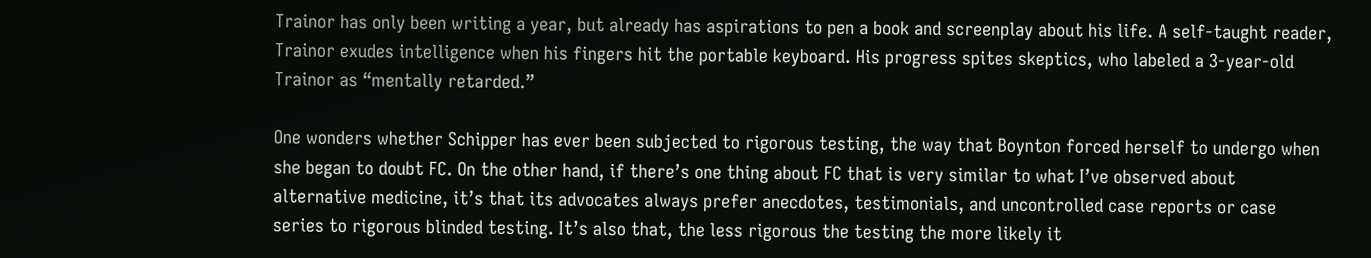Trainor has only been writing a year, but already has aspirations to pen a book and screenplay about his life. A self-taught reader, Trainor exudes intelligence when his fingers hit the portable keyboard. His progress spites skeptics, who labeled a 3-year-old Trainor as “mentally retarded.”

One wonders whether Schipper has ever been subjected to rigorous testing, the way that Boynton forced herself to undergo when she began to doubt FC. On the other hand, if there’s one thing about FC that is very similar to what I’ve observed about alternative medicine, it’s that its advocates always prefer anecdotes, testimonials, and uncontrolled case reports or case series to rigorous blinded testing. It’s also that, the less rigorous the testing the more likely it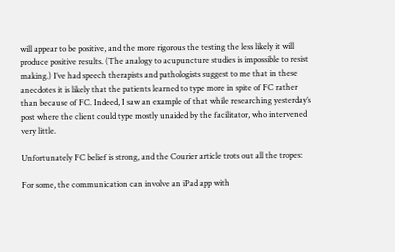will appear to be positive, and the more rigorous the testing the less likely it will produce positive results. (The analogy to acupuncture studies is impossible to resist making.) I’ve had speech therapists and pathologists suggest to me that in these anecdotes it is likely that the patients learned to type more in spite of FC rather than because of FC. Indeed, I saw an example of that while researching yesterday’s post where the client could type mostly unaided by the facilitator, who intervened very little.

Unfortunately FC belief is strong, and the Courier article trots out all the tropes:

For some, the communication can involve an iPad app with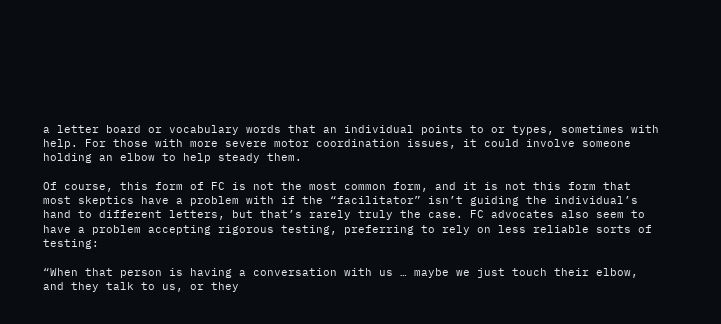a letter board or vocabulary words that an individual points to or types, sometimes with help. For those with more severe motor coordination issues, it could involve someone holding an elbow to help steady them.

Of course, this form of FC is not the most common form, and it is not this form that most skeptics have a problem with if the “facilitator” isn’t guiding the individual’s hand to different letters, but that’s rarely truly the case. FC advocates also seem to have a problem accepting rigorous testing, preferring to rely on less reliable sorts of testing:

“When that person is having a conversation with us … maybe we just touch their elbow, and they talk to us, or they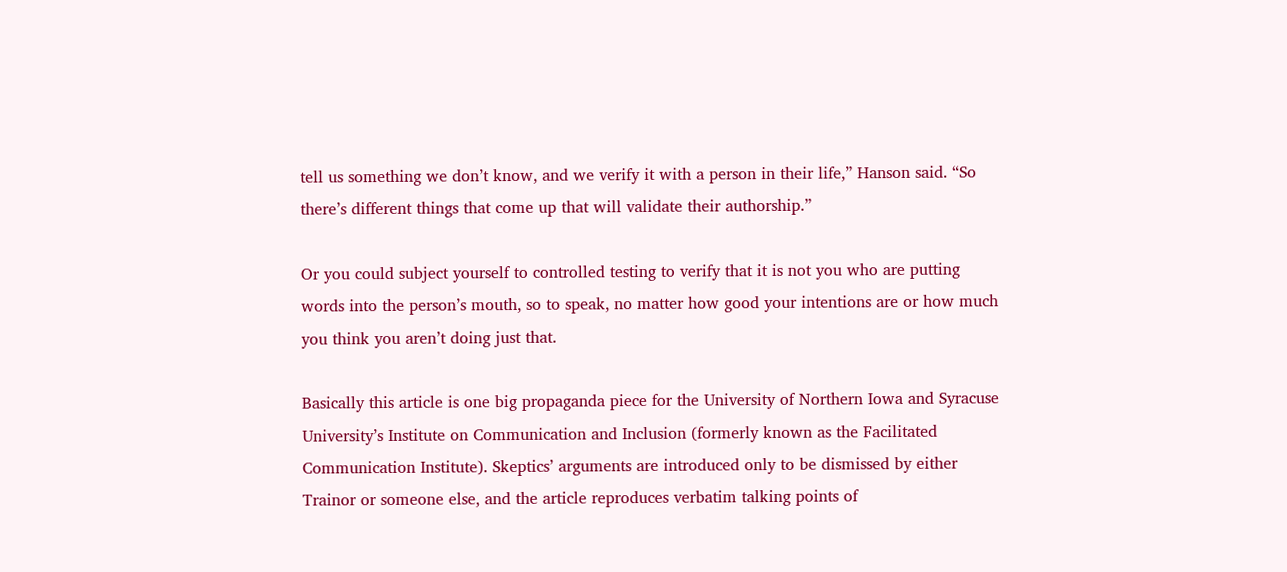tell us something we don’t know, and we verify it with a person in their life,” Hanson said. “So there’s different things that come up that will validate their authorship.”

Or you could subject yourself to controlled testing to verify that it is not you who are putting words into the person’s mouth, so to speak, no matter how good your intentions are or how much you think you aren’t doing just that.

Basically this article is one big propaganda piece for the University of Northern Iowa and Syracuse University’s Institute on Communication and Inclusion (formerly known as the Facilitated Communication Institute). Skeptics’ arguments are introduced only to be dismissed by either Trainor or someone else, and the article reproduces verbatim talking points of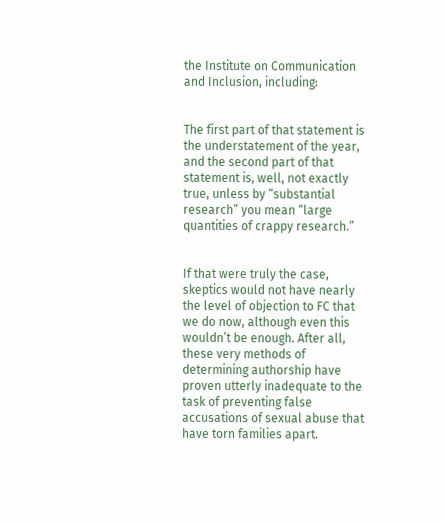the Institute on Communication and Inclusion, including:


The first part of that statement is the understatement of the year, and the second part of that statement is, well, not exactly true, unless by “substantial research” you mean “large quantities of crappy research.”


If that were truly the case, skeptics would not have nearly the level of objection to FC that we do now, although even this wouldn’t be enough. After all, these very methods of determining authorship have proven utterly inadequate to the task of preventing false accusations of sexual abuse that have torn families apart.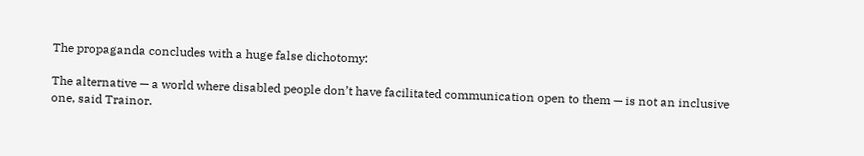The propaganda concludes with a huge false dichotomy:

The alternative — a world where disabled people don’t have facilitated communication open to them — is not an inclusive one, said Trainor.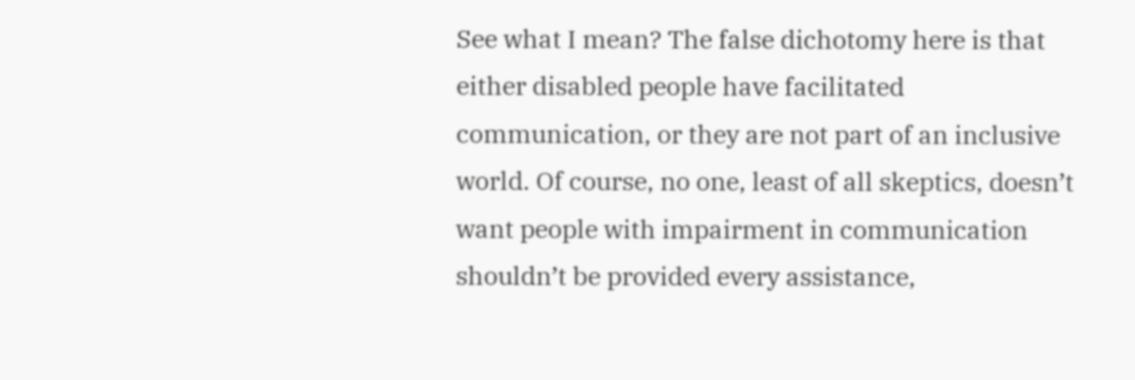See what I mean? The false dichotomy here is that either disabled people have facilitated communication, or they are not part of an inclusive world. Of course, no one, least of all skeptics, doesn’t want people with impairment in communication shouldn’t be provided every assistance,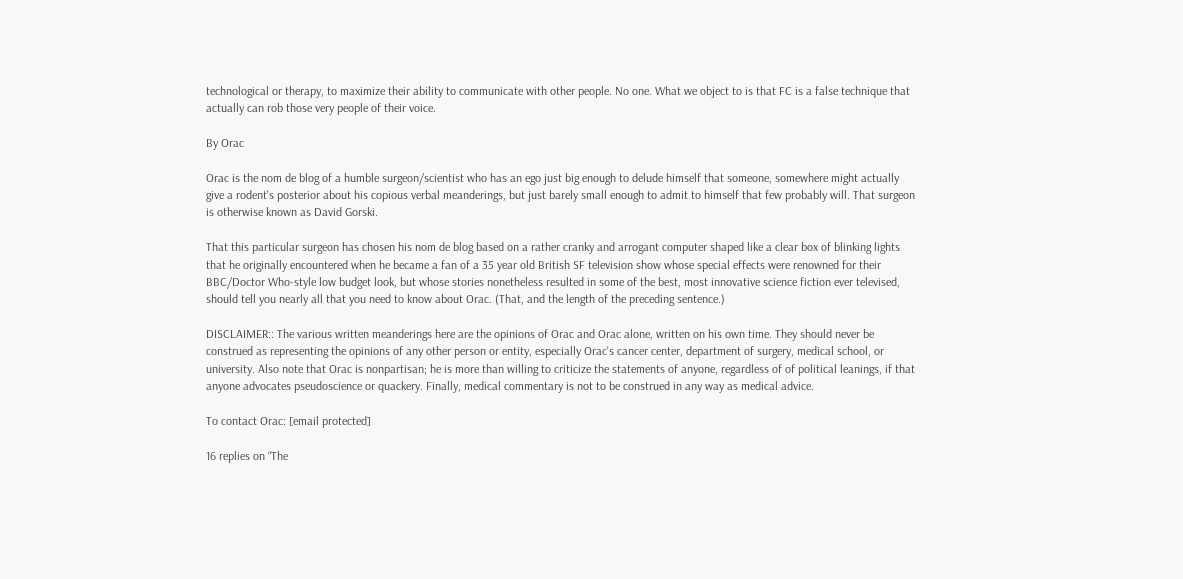technological or therapy, to maximize their ability to communicate with other people. No one. What we object to is that FC is a false technique that actually can rob those very people of their voice.

By Orac

Orac is the nom de blog of a humble surgeon/scientist who has an ego just big enough to delude himself that someone, somewhere might actually give a rodent's posterior about his copious verbal meanderings, but just barely small enough to admit to himself that few probably will. That surgeon is otherwise known as David Gorski.

That this particular surgeon has chosen his nom de blog based on a rather cranky and arrogant computer shaped like a clear box of blinking lights that he originally encountered when he became a fan of a 35 year old British SF television show whose special effects were renowned for their BBC/Doctor Who-style low budget look, but whose stories nonetheless resulted in some of the best, most innovative science fiction ever televised, should tell you nearly all that you need to know about Orac. (That, and the length of the preceding sentence.)

DISCLAIMER:: The various written meanderings here are the opinions of Orac and Orac alone, written on his own time. They should never be construed as representing the opinions of any other person or entity, especially Orac's cancer center, department of surgery, medical school, or university. Also note that Orac is nonpartisan; he is more than willing to criticize the statements of anyone, regardless of of political leanings, if that anyone advocates pseudoscience or quackery. Finally, medical commentary is not to be construed in any way as medical advice.

To contact Orac: [email protected]

16 replies on “The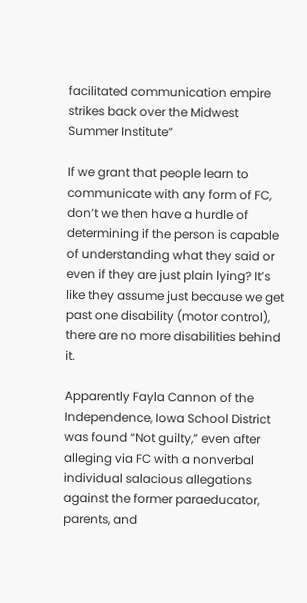facilitated communication empire strikes back over the Midwest Summer Institute”

If we grant that people learn to communicate with any form of FC, don’t we then have a hurdle of determining if the person is capable of understanding what they said or even if they are just plain lying? It’s like they assume just because we get past one disability (motor control), there are no more disabilities behind it.

Apparently Fayla Cannon of the Independence, Iowa School District was found “Not guilty,” even after alleging via FC with a nonverbal individual salacious allegations against the former paraeducator, parents, and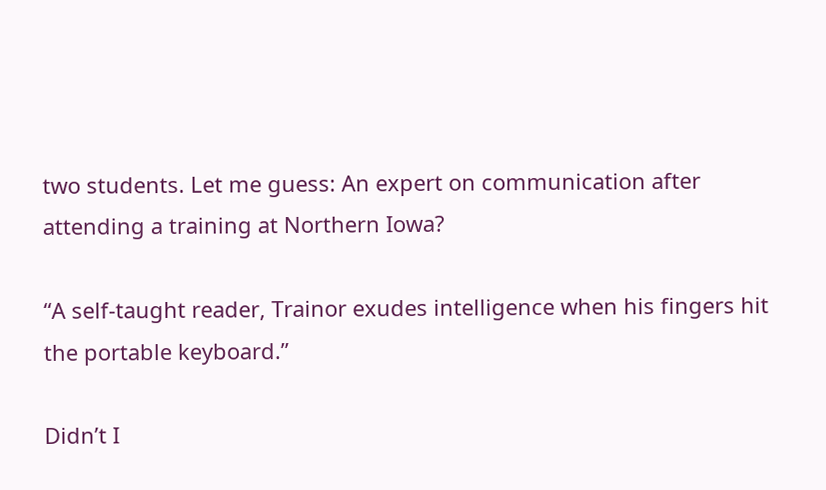two students. Let me guess: An expert on communication after attending a training at Northern Iowa?

“A self-taught reader, Trainor exudes intelligence when his fingers hit the portable keyboard.”

Didn’t I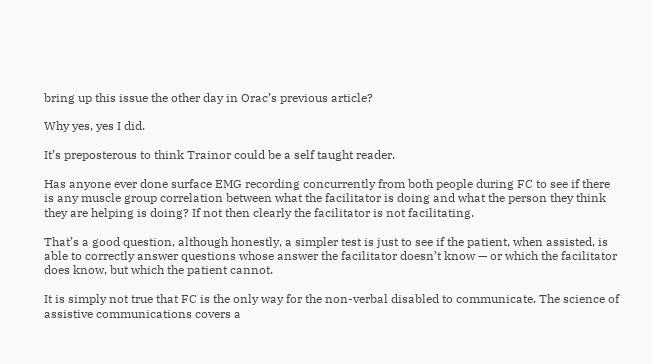bring up this issue the other day in Orac’s previous article?

Why yes, yes I did.

It’s preposterous to think Trainor could be a self taught reader.

Has anyone ever done surface EMG recording concurrently from both people during FC to see if there is any muscle group correlation between what the facilitator is doing and what the person they think they are helping is doing? If not then clearly the facilitator is not facilitating.

That’s a good question, although honestly, a simpler test is just to see if the patient, when assisted, is able to correctly answer questions whose answer the facilitator doesn’t know — or which the facilitator does know, but which the patient cannot.

It is simply not true that FC is the only way for the non-verbal disabled to communicate. The science of assistive communications covers a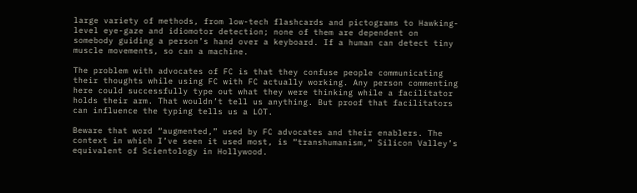large variety of methods, from low-tech flashcards and pictograms to Hawking-level eye-gaze and idiomotor detection; none of them are dependent on somebody guiding a person’s hand over a keyboard. If a human can detect tiny muscle movements, so can a machine.

The problem with advocates of FC is that they confuse people communicating their thoughts while using FC with FC actually working. Any person commenting here could successfully type out what they were thinking while a facilitator holds their arm. That wouldn’t tell us anything. But proof that facilitators can influence the typing tells us a LOT.

Beware that word “augmented,” used by FC advocates and their enablers. The context in which I’ve seen it used most, is “transhumanism,” Silicon Valley’s equivalent of Scientology in Hollywood.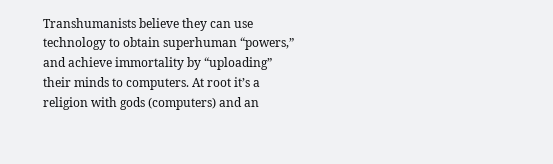Transhumanists believe they can use technology to obtain superhuman “powers,” and achieve immortality by “uploading” their minds to computers. At root it’s a religion with gods (computers) and an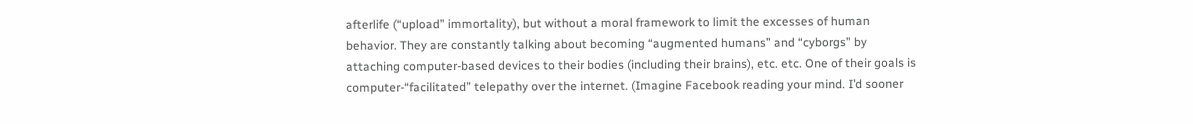afterlife (“upload” immortality), but without a moral framework to limit the excesses of human behavior. They are constantly talking about becoming “augmented humans” and “cyborgs” by attaching computer-based devices to their bodies (including their brains), etc. etc. One of their goals is computer-“facilitated” telepathy over the internet. (Imagine Facebook reading your mind. I’d sooner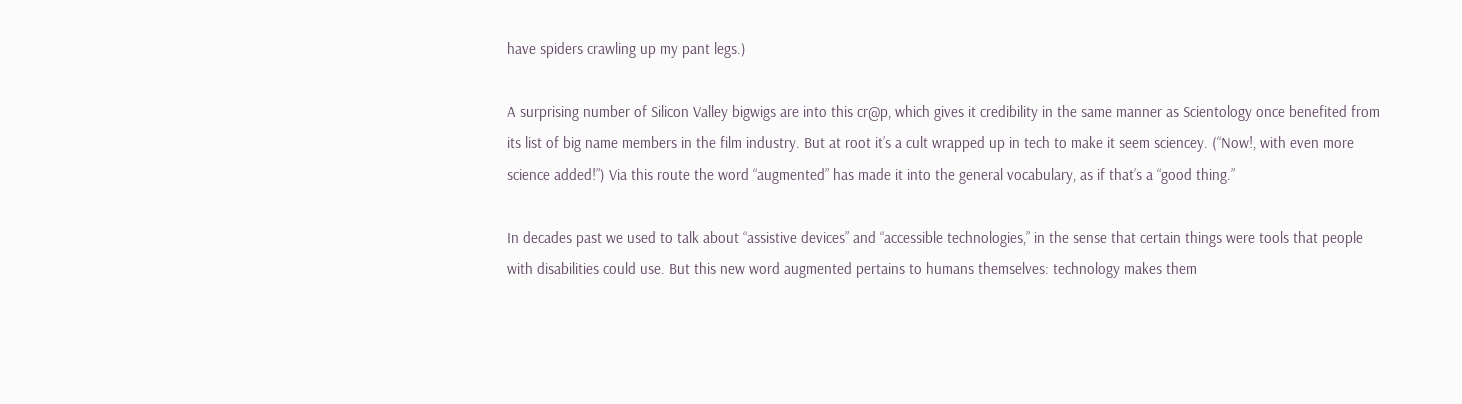have spiders crawling up my pant legs.)

A surprising number of Silicon Valley bigwigs are into this cr@p, which gives it credibility in the same manner as Scientology once benefited from its list of big name members in the film industry. But at root it’s a cult wrapped up in tech to make it seem sciencey. (“Now!, with even more science added!”) Via this route the word “augmented” has made it into the general vocabulary, as if that’s a “good thing.”

In decades past we used to talk about “assistive devices” and “accessible technologies,” in the sense that certain things were tools that people with disabilities could use. But this new word augmented pertains to humans themselves: technology makes them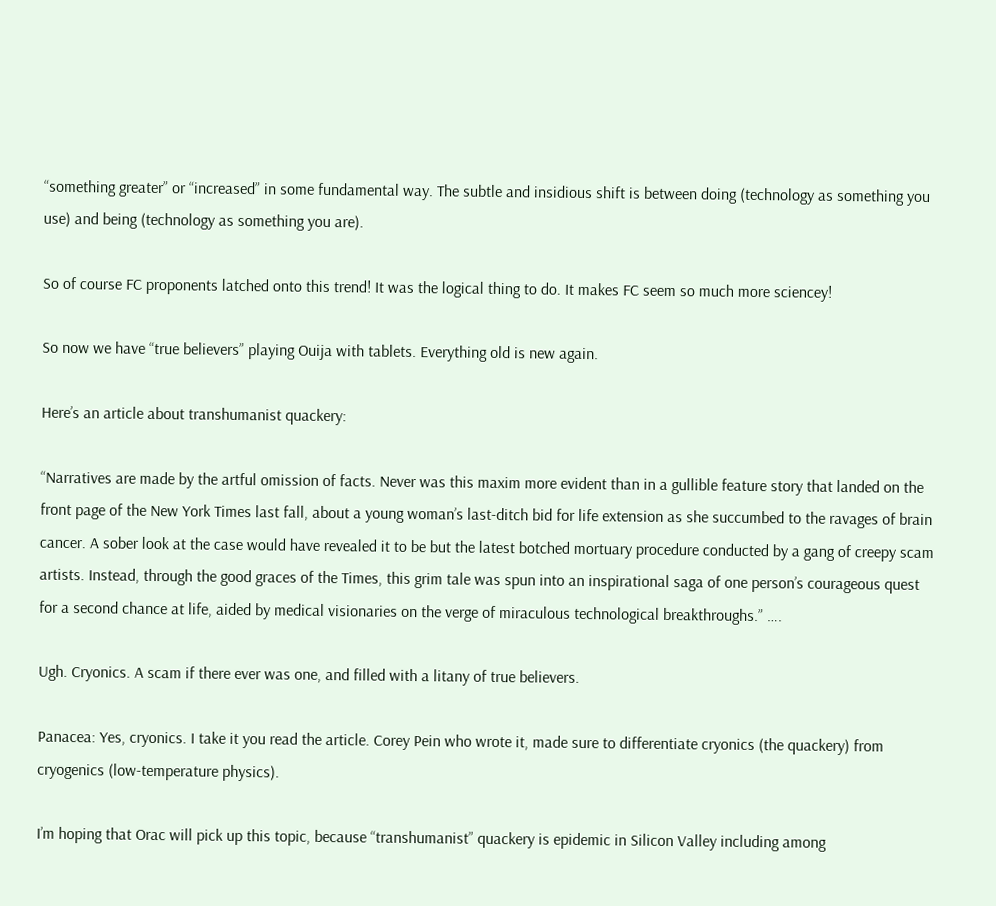“something greater” or “increased” in some fundamental way. The subtle and insidious shift is between doing (technology as something you use) and being (technology as something you are).

So of course FC proponents latched onto this trend! It was the logical thing to do. It makes FC seem so much more sciencey!

So now we have “true believers” playing Ouija with tablets. Everything old is new again.

Here’s an article about transhumanist quackery:

“Narratives are made by the artful omission of facts. Never was this maxim more evident than in a gullible feature story that landed on the front page of the New York Times last fall, about a young woman’s last-ditch bid for life extension as she succumbed to the ravages of brain cancer. A sober look at the case would have revealed it to be but the latest botched mortuary procedure conducted by a gang of creepy scam artists. Instead, through the good graces of the Times, this grim tale was spun into an inspirational saga of one person’s courageous quest for a second chance at life, aided by medical visionaries on the verge of miraculous technological breakthroughs.” ….

Ugh. Cryonics. A scam if there ever was one, and filled with a litany of true believers.

Panacea: Yes, cryonics. I take it you read the article. Corey Pein who wrote it, made sure to differentiate cryonics (the quackery) from cryogenics (low-temperature physics).

I’m hoping that Orac will pick up this topic, because “transhumanist” quackery is epidemic in Silicon Valley including among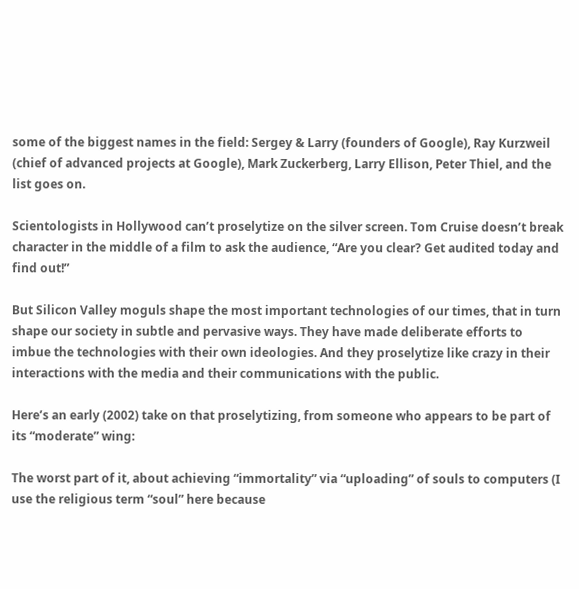some of the biggest names in the field: Sergey & Larry (founders of Google), Ray Kurzweil (chief of advanced projects at Google), Mark Zuckerberg, Larry Ellison, Peter Thiel, and the list goes on.

Scientologists in Hollywood can’t proselytize on the silver screen. Tom Cruise doesn’t break character in the middle of a film to ask the audience, “Are you clear? Get audited today and find out!”

But Silicon Valley moguls shape the most important technologies of our times, that in turn shape our society in subtle and pervasive ways. They have made deliberate efforts to imbue the technologies with their own ideologies. And they proselytize like crazy in their interactions with the media and their communications with the public.

Here’s an early (2002) take on that proselytizing, from someone who appears to be part of its “moderate” wing:

The worst part of it, about achieving “immortality” via “uploading” of souls to computers (I use the religious term “soul” here because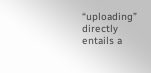“uploading” directly entails a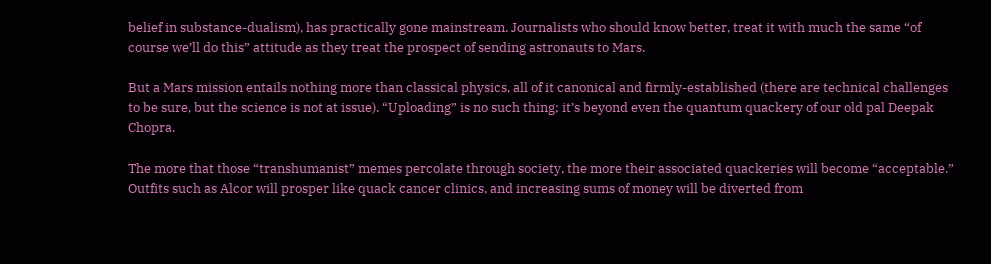belief in substance-dualism), has practically gone mainstream. Journalists who should know better, treat it with much the same “of course we’ll do this” attitude as they treat the prospect of sending astronauts to Mars.

But a Mars mission entails nothing more than classical physics, all of it canonical and firmly-established (there are technical challenges to be sure, but the science is not at issue). “Uploading” is no such thing; it’s beyond even the quantum quackery of our old pal Deepak Chopra.

The more that those “transhumanist” memes percolate through society, the more their associated quackeries will become “acceptable.” Outfits such as Alcor will prosper like quack cancer clinics, and increasing sums of money will be diverted from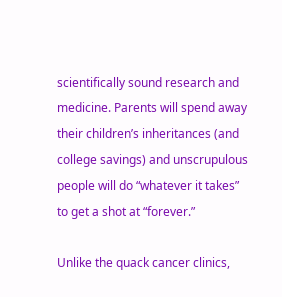scientifically sound research and medicine. Parents will spend away their children’s inheritances (and college savings) and unscrupulous people will do “whatever it takes” to get a shot at “forever.”

Unlike the quack cancer clinics,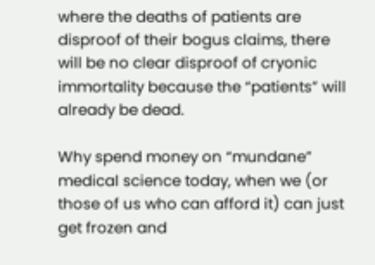where the deaths of patients are disproof of their bogus claims, there will be no clear disproof of cryonic immortality because the “patients” will already be dead.

Why spend money on “mundane” medical science today, when we (or those of us who can afford it) can just get frozen and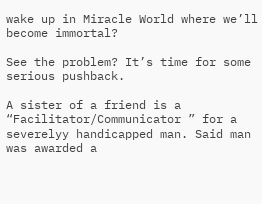wake up in Miracle World where we’ll become immortal?

See the problem? It’s time for some serious pushback.

A sister of a friend is a “Facilitator/Communicator ” for a severelyy handicapped man. Said man was awarded a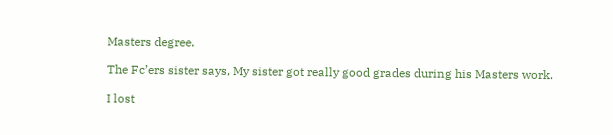Masters degree.

The Fc’ers sister says, My sister got really good grades during his Masters work.

I lost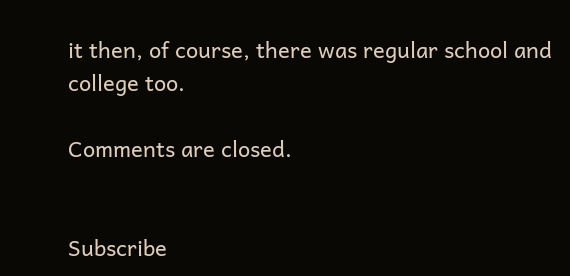it then, of course, there was regular school and college too.

Comments are closed.


Subscribe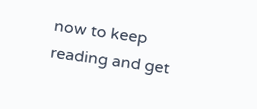now to keep reading and get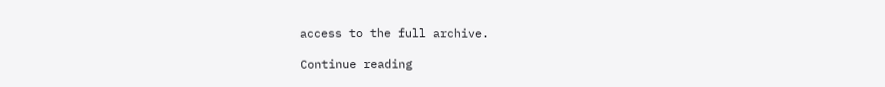access to the full archive.

Continue reading